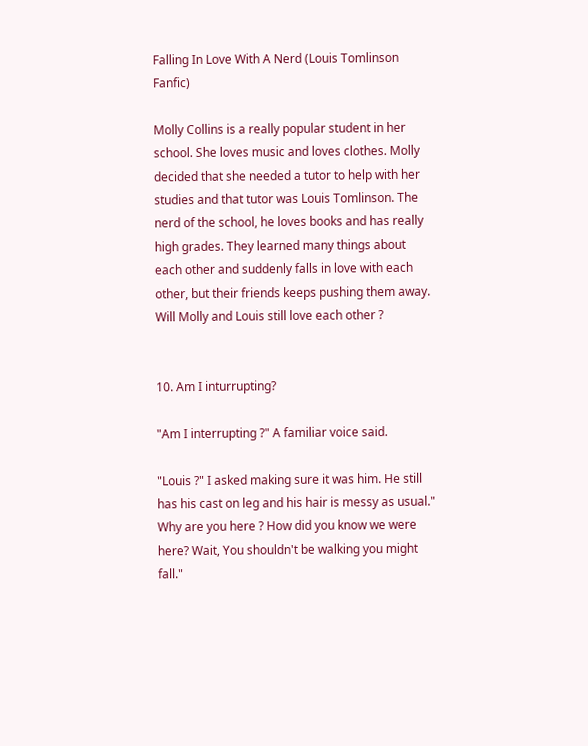Falling In Love With A Nerd (Louis Tomlinson Fanfic)

Molly Collins is a really popular student in her school. She loves music and loves clothes. Molly decided that she needed a tutor to help with her studies and that tutor was Louis Tomlinson. The nerd of the school, he loves books and has really high grades. They learned many things about each other and suddenly falls in love with each other, but their friends keeps pushing them away. Will Molly and Louis still love each other ?


10. Am I inturrupting?

"Am I interrupting ?" A familiar voice said.

"Louis ?" I asked making sure it was him. He still has his cast on leg and his hair is messy as usual." Why are you here ? How did you know we were here? Wait, You shouldn't be walking you might fall."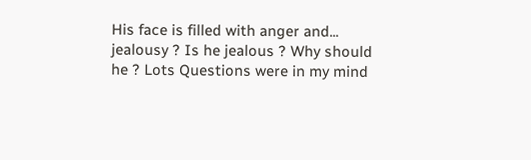His face is filled with anger and... jealousy ? Is he jealous ? Why should he ? Lots Questions were in my mind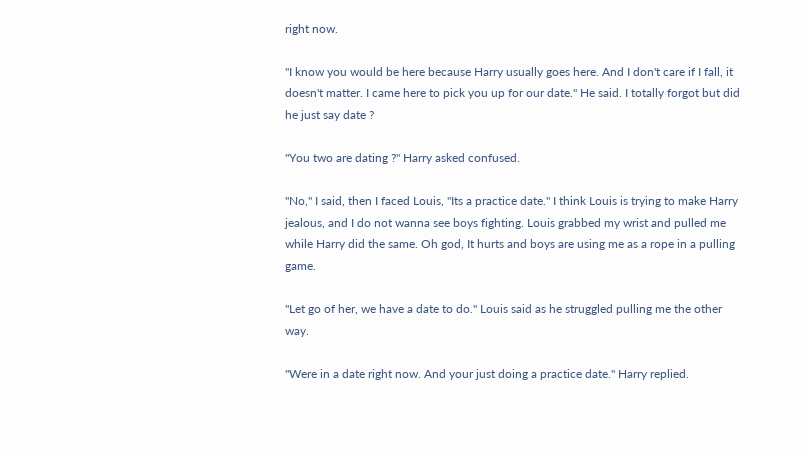right now.

"I know you would be here because Harry usually goes here. And I don't care if I fall, it doesn't matter. I came here to pick you up for our date." He said. I totally forgot but did he just say date ?

"You two are dating ?" Harry asked confused.

"No," I said, then I faced Louis, "Its a practice date." I think Louis is trying to make Harry jealous, and I do not wanna see boys fighting. Louis grabbed my wrist and pulled me while Harry did the same. Oh god, It hurts and boys are using me as a rope in a pulling game.

"Let go of her, we have a date to do." Louis said as he struggled pulling me the other way.

"Were in a date right now. And your just doing a practice date." Harry replied.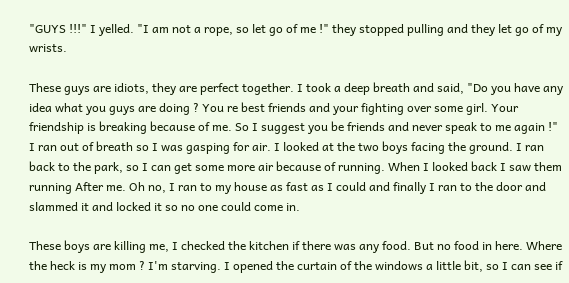"GUYS !!!" I yelled. "I am not a rope, so let go of me !" they stopped pulling and they let go of my wrists.

These guys are idiots, they are perfect together. I took a deep breath and said, "Do you have any idea what you guys are doing ? You re best friends and your fighting over some girl. Your friendship is breaking because of me. So I suggest you be friends and never speak to me again !" I ran out of breath so I was gasping for air. I looked at the two boys facing the ground. I ran back to the park, so I can get some more air because of running. When I looked back I saw them running After me. Oh no, I ran to my house as fast as I could and finally I ran to the door and slammed it and locked it so no one could come in.

These boys are killing me, I checked the kitchen if there was any food. But no food in here. Where the heck is my mom ? I'm starving. I opened the curtain of the windows a little bit, so I can see if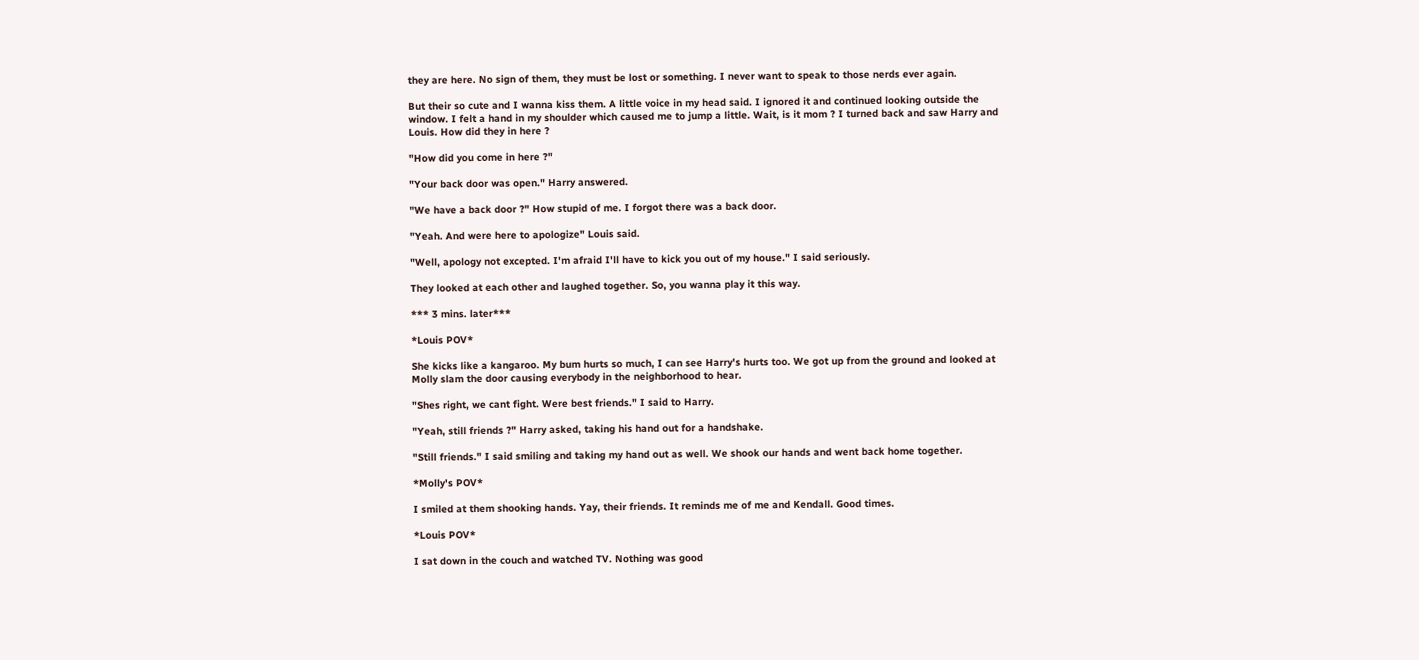they are here. No sign of them, they must be lost or something. I never want to speak to those nerds ever again.

But their so cute and I wanna kiss them. A little voice in my head said. I ignored it and continued looking outside the window. I felt a hand in my shoulder which caused me to jump a little. Wait, is it mom ? I turned back and saw Harry and Louis. How did they in here ?

"How did you come in here ?"

"Your back door was open." Harry answered.

"We have a back door ?" How stupid of me. I forgot there was a back door.

"Yeah. And were here to apologize" Louis said.

"Well, apology not excepted. I'm afraid I'll have to kick you out of my house." I said seriously.

They looked at each other and laughed together. So, you wanna play it this way.

*** 3 mins. later***

*Louis POV*

She kicks like a kangaroo. My bum hurts so much, I can see Harry's hurts too. We got up from the ground and looked at Molly slam the door causing everybody in the neighborhood to hear.

"Shes right, we cant fight. Were best friends." I said to Harry.

"Yeah, still friends ?" Harry asked, taking his hand out for a handshake.

"Still friends." I said smiling and taking my hand out as well. We shook our hands and went back home together.

*Molly's POV*

I smiled at them shooking hands. Yay, their friends. It reminds me of me and Kendall. Good times.

*Louis POV*

I sat down in the couch and watched TV. Nothing was good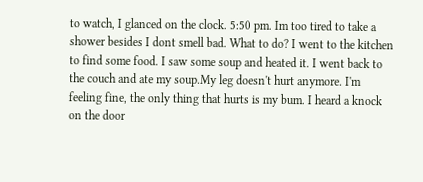to watch, I glanced on the clock. 5:50 pm. Im too tired to take a shower besides I dont smell bad. What to do? I went to the kitchen to find some food. I saw some soup and heated it. I went back to the couch and ate my soup.My leg doesn't hurt anymore. I'm feeling fine, the only thing that hurts is my bum. I heard a knock on the door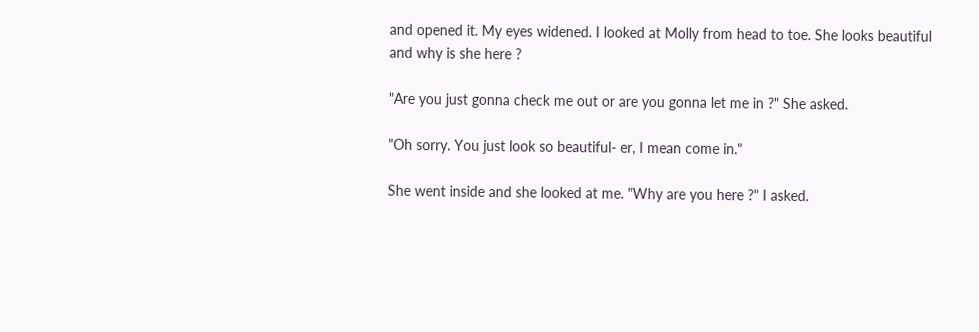and opened it. My eyes widened. I looked at Molly from head to toe. She looks beautiful and why is she here ?

"Are you just gonna check me out or are you gonna let me in ?" She asked.

"Oh sorry. You just look so beautiful- er, I mean come in."

She went inside and she looked at me. "Why are you here ?" I asked.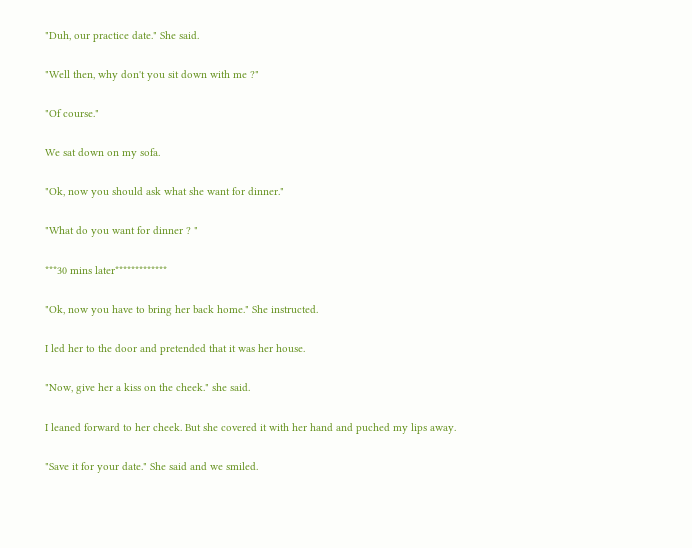"Duh, our practice date." She said.

"Well then, why don't you sit down with me ?"

"Of course."

We sat down on my sofa.

"Ok, now you should ask what she want for dinner."

"What do you want for dinner ? "

***30 mins later*************

"Ok, now you have to bring her back home." She instructed.

I led her to the door and pretended that it was her house.

"Now, give her a kiss on the cheek." she said.

I leaned forward to her cheek. But she covered it with her hand and puched my lips away.

"Save it for your date." She said and we smiled.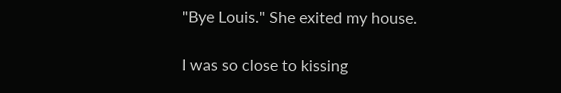"Bye Louis." She exited my house.

I was so close to kissing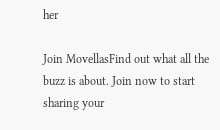her

Join MovellasFind out what all the buzz is about. Join now to start sharing your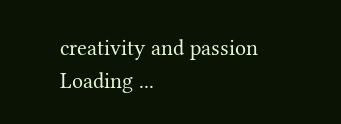creativity and passion
Loading ...